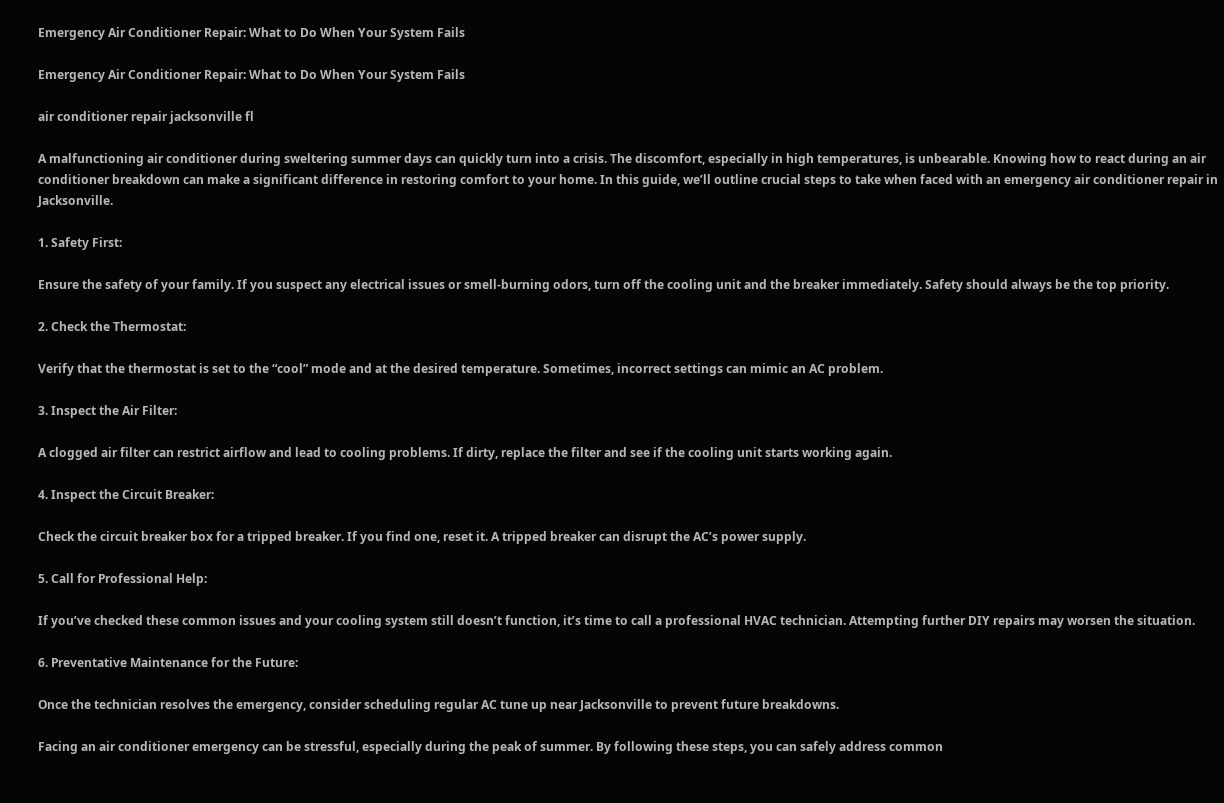Emergency Air Conditioner Repair: What to Do When Your System Fails

Emergency Air Conditioner Repair: What to Do When Your System Fails

air conditioner repair jacksonville fl

A malfunctioning air conditioner during sweltering summer days can quickly turn into a crisis. The discomfort, especially in high temperatures, is unbearable. Knowing how to react during an air conditioner breakdown can make a significant difference in restoring comfort to your home. In this guide, we’ll outline crucial steps to take when faced with an emergency air conditioner repair in Jacksonville.

1. Safety First:

Ensure the safety of your family. If you suspect any electrical issues or smell-burning odors, turn off the cooling unit and the breaker immediately. Safety should always be the top priority.

2. Check the Thermostat:

Verify that the thermostat is set to the “cool” mode and at the desired temperature. Sometimes, incorrect settings can mimic an AC problem.

3. Inspect the Air Filter:

A clogged air filter can restrict airflow and lead to cooling problems. If dirty, replace the filter and see if the cooling unit starts working again.

4. Inspect the Circuit Breaker:

Check the circuit breaker box for a tripped breaker. If you find one, reset it. A tripped breaker can disrupt the AC’s power supply.

5. Call for Professional Help:

If you’ve checked these common issues and your cooling system still doesn’t function, it’s time to call a professional HVAC technician. Attempting further DIY repairs may worsen the situation.

6. Preventative Maintenance for the Future:

Once the technician resolves the emergency, consider scheduling regular AC tune up near Jacksonville to prevent future breakdowns.

Facing an air conditioner emergency can be stressful, especially during the peak of summer. By following these steps, you can safely address common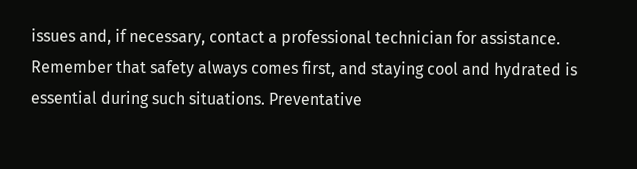issues and, if necessary, contact a professional technician for assistance. Remember that safety always comes first, and staying cool and hydrated is essential during such situations. Preventative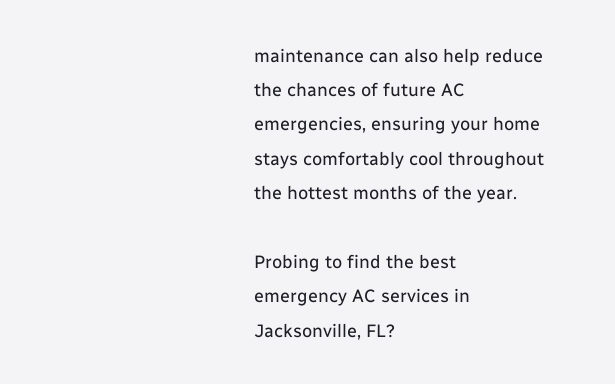maintenance can also help reduce the chances of future AC emergencies, ensuring your home stays comfortably cool throughout the hottest months of the year.

Probing to find the best emergency AC services in Jacksonville, FL?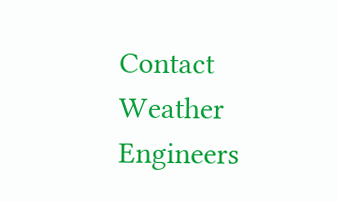Contact Weather Engineers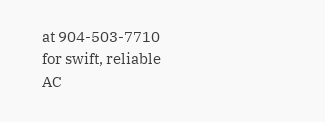at 904-503-7710 for swift, reliable AC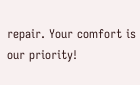repair. Your comfort is our priority!